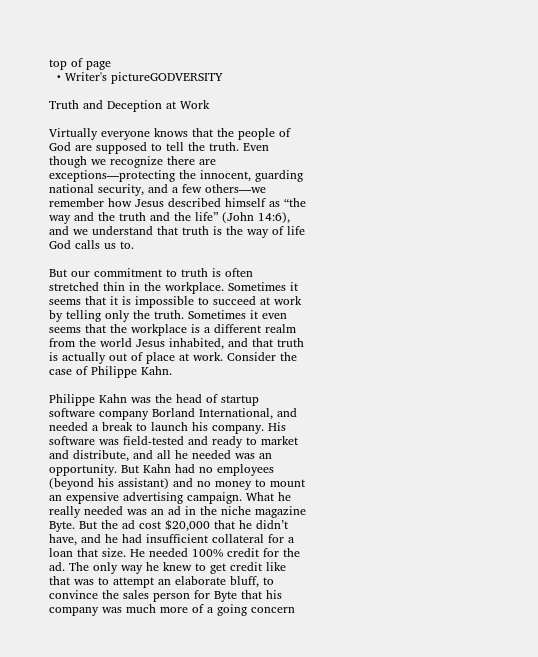top of page
  • Writer's pictureGODVERSITY

Truth and Deception at Work

Virtually everyone knows that the people of God are supposed to tell the truth. Even though we recognize there are exceptions—protecting the innocent, guarding national security, and a few others—we remember how Jesus described himself as “the way and the truth and the life” (John 14:6), and we understand that truth is the way of life God calls us to.

But our commitment to truth is often stretched thin in the workplace. Sometimes it seems that it is impossible to succeed at work by telling only the truth. Sometimes it even seems that the workplace is a different realm from the world Jesus inhabited, and that truth is actually out of place at work. Consider the case of Philippe Kahn.

Philippe Kahn was the head of startup software company Borland International, and needed a break to launch his company. His software was field-tested and ready to market and distribute, and all he needed was an opportunity. But Kahn had no employees (beyond his assistant) and no money to mount an expensive advertising campaign. What he really needed was an ad in the niche magazine Byte. But the ad cost $20,000 that he didn’t have, and he had insufficient collateral for a loan that size. He needed 100% credit for the ad. The only way he knew to get credit like that was to attempt an elaborate bluff, to convince the sales person for Byte that his company was much more of a going concern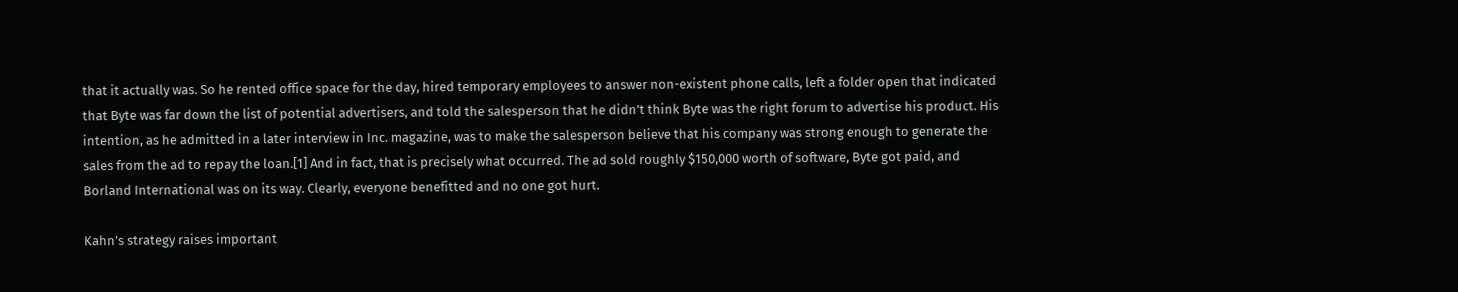that it actually was. So he rented office space for the day, hired temporary employees to answer non-existent phone calls, left a folder open that indicated that Byte was far down the list of potential advertisers, and told the salesperson that he didn’t think Byte was the right forum to advertise his product. His intention, as he admitted in a later interview in Inc. magazine, was to make the salesperson believe that his company was strong enough to generate the sales from the ad to repay the loan.[1] And in fact, that is precisely what occurred. The ad sold roughly $150,000 worth of software, Byte got paid, and Borland International was on its way. Clearly, everyone benefitted and no one got hurt.

Kahn’s strategy raises important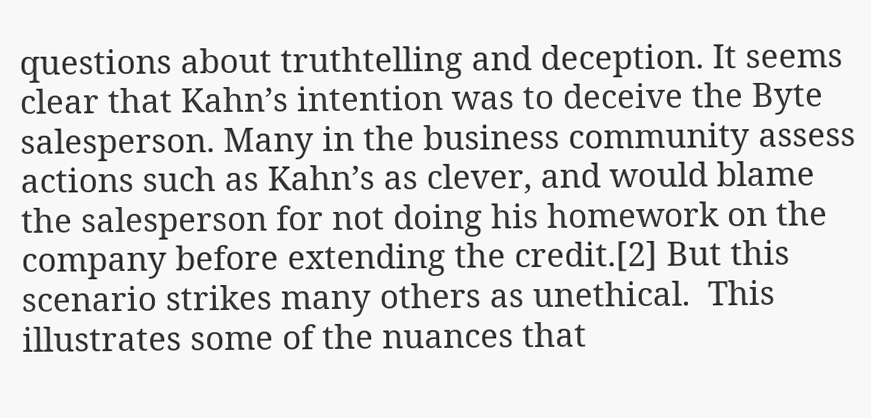questions about truthtelling and deception. It seems clear that Kahn’s intention was to deceive the Byte salesperson. Many in the business community assess actions such as Kahn’s as clever, and would blame the salesperson for not doing his homework on the company before extending the credit.[2] But this scenario strikes many others as unethical.  This illustrates some of the nuances that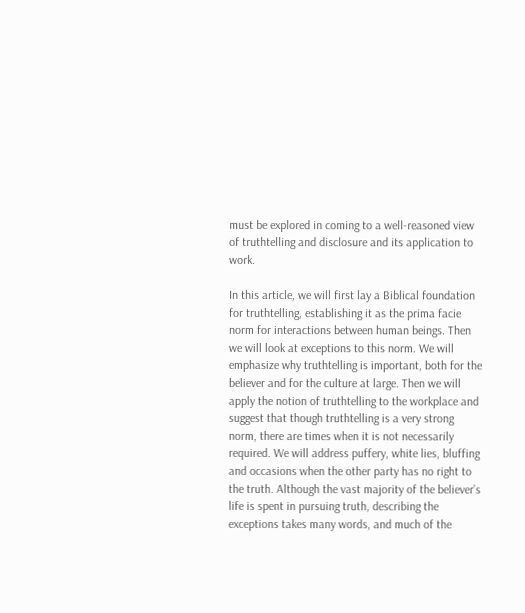must be explored in coming to a well-reasoned view of truthtelling and disclosure and its application to work.

In this article, we will first lay a Biblical foundation for truthtelling, establishing it as the prima facie norm for interactions between human beings. Then we will look at exceptions to this norm. We will emphasize why truthtelling is important, both for the believer and for the culture at large. Then we will apply the notion of truthtelling to the workplace and suggest that though truthtelling is a very strong norm, there are times when it is not necessarily required. We will address puffery, white lies, bluffing and occasions when the other party has no right to the truth. Although the vast majority of the believer’s life is spent in pursuing truth, describing the exceptions takes many words, and much of the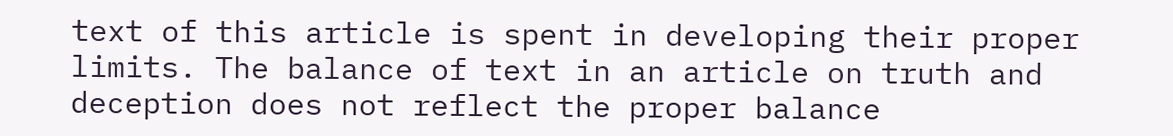text of this article is spent in developing their proper limits. The balance of text in an article on truth and deception does not reflect the proper balance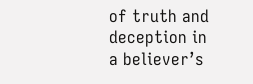of truth and deception in a believer’s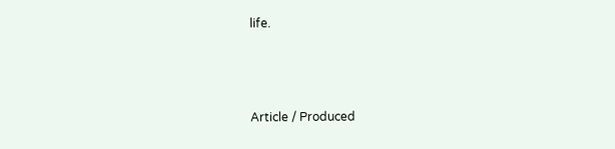life.



Article / Produced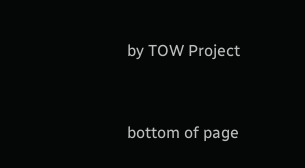by TOW Project


bottom of page